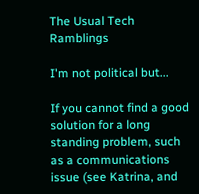The Usual Tech Ramblings

I'm not political but...

If you cannot find a good solution for a long standing problem, such as a communications issue (see Katrina, and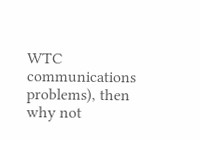WTC communications problems), then why not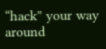“hack” your way around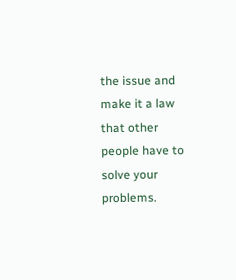the issue and make it a law that other people have to solve your problems.